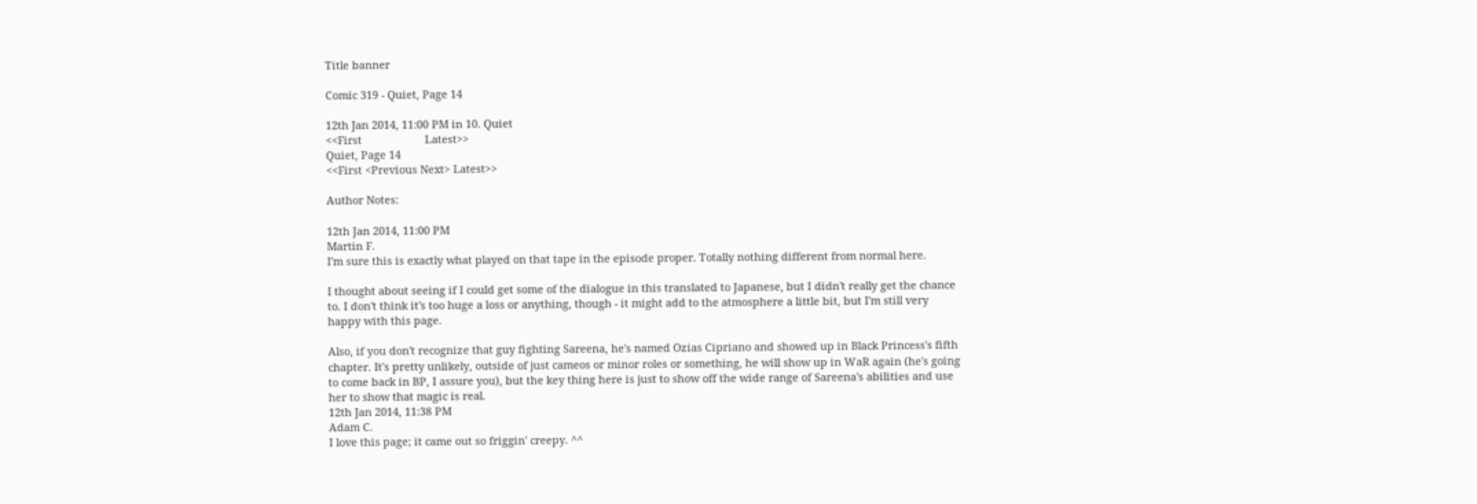Title banner

Comic 319 - Quiet, Page 14

12th Jan 2014, 11:00 PM in 10. Quiet
<<First                     Latest>>
Quiet, Page 14
<<First <Previous Next> Latest>>

Author Notes:

12th Jan 2014, 11:00 PM
Martin F.
I'm sure this is exactly what played on that tape in the episode proper. Totally nothing different from normal here.

I thought about seeing if I could get some of the dialogue in this translated to Japanese, but I didn't really get the chance to. I don't think it's too huge a loss or anything, though - it might add to the atmosphere a little bit, but I'm still very happy with this page.

Also, if you don't recognize that guy fighting Sareena, he's named Ozias Cipriano and showed up in Black Princess's fifth chapter. It's pretty unlikely, outside of just cameos or minor roles or something, he will show up in WaR again (he's going to come back in BP, I assure you), but the key thing here is just to show off the wide range of Sareena's abilities and use her to show that magic is real.
12th Jan 2014, 11:38 PM
Adam C.
I love this page; it came out so friggin' creepy. ^^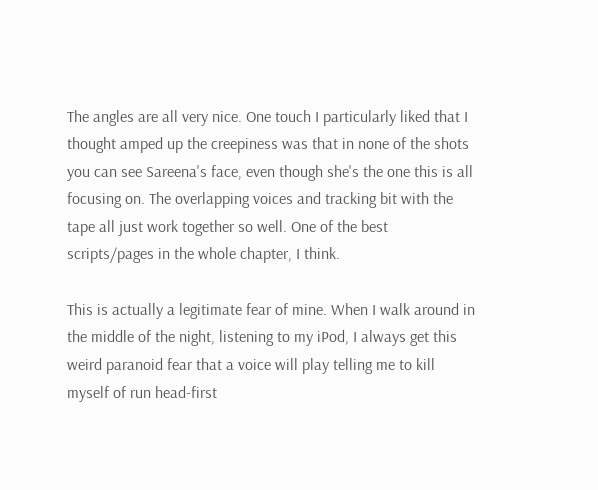The angles are all very nice. One touch I particularly liked that I thought amped up the creepiness was that in none of the shots you can see Sareena's face, even though she's the one this is all focusing on. The overlapping voices and tracking bit with the tape all just work together so well. One of the best scripts/pages in the whole chapter, I think.

This is actually a legitimate fear of mine. When I walk around in the middle of the night, listening to my iPod, I always get this weird paranoid fear that a voice will play telling me to kill myself of run head-first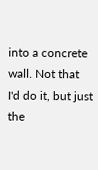into a concrete wall. Not that I'd do it, but just the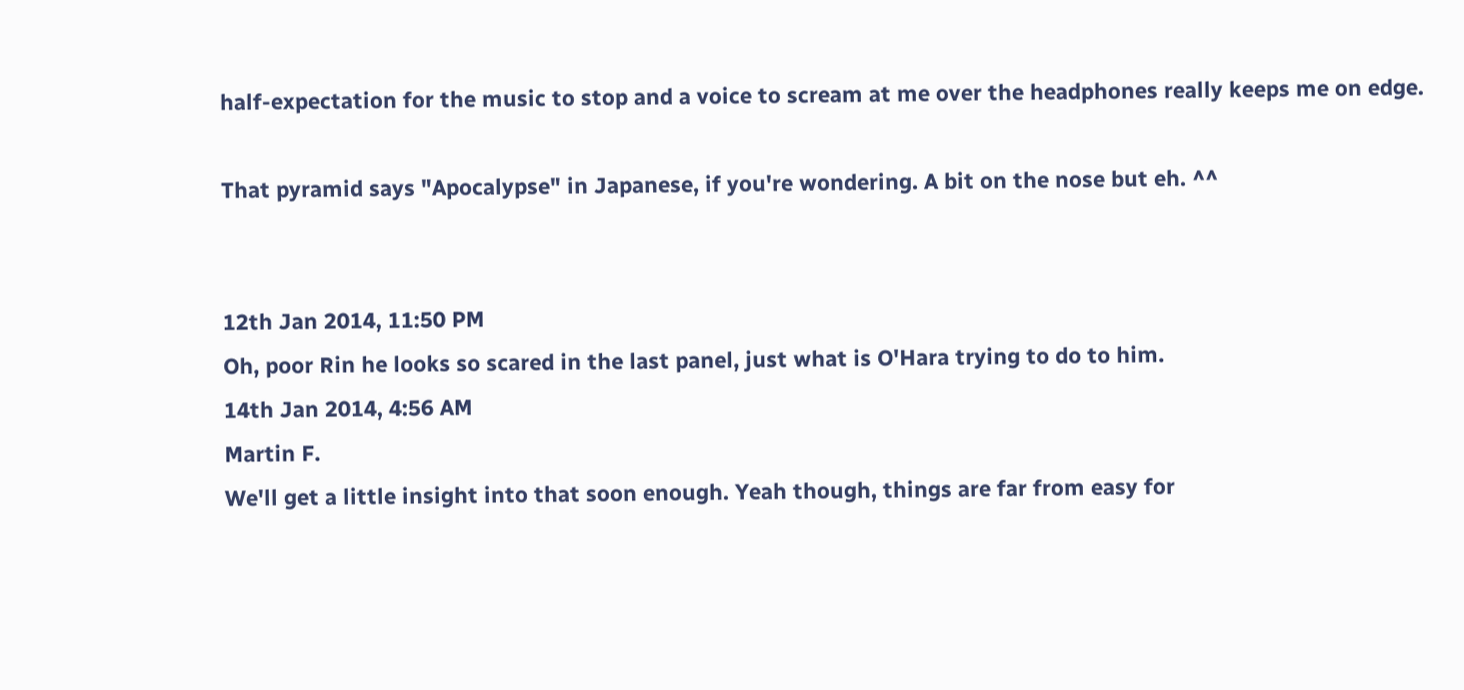half-expectation for the music to stop and a voice to scream at me over the headphones really keeps me on edge.

That pyramid says "Apocalypse" in Japanese, if you're wondering. A bit on the nose but eh. ^^


12th Jan 2014, 11:50 PM
Oh, poor Rin he looks so scared in the last panel, just what is O'Hara trying to do to him.
14th Jan 2014, 4:56 AM
Martin F.
We'll get a little insight into that soon enough. Yeah though, things are far from easy for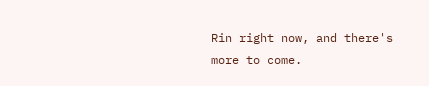Rin right now, and there's more to come.